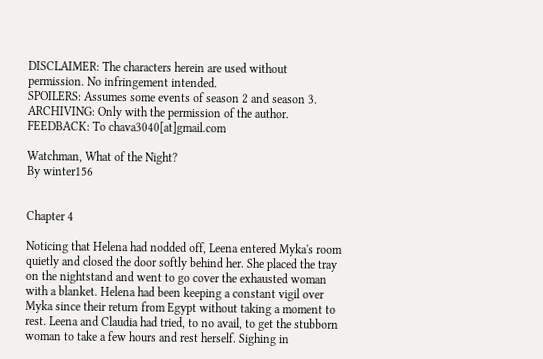DISCLAIMER: The characters herein are used without permission. No infringement intended.
SPOILERS: Assumes some events of season 2 and season 3.
ARCHIVING: Only with the permission of the author.
FEEDBACK: To chava3040[at]gmail.com

Watchman, What of the Night?
By winter156


Chapter 4

Noticing that Helena had nodded off, Leena entered Myka's room quietly and closed the door softly behind her. She placed the tray on the nightstand and went to go cover the exhausted woman with a blanket. Helena had been keeping a constant vigil over Myka since their return from Egypt without taking a moment to rest. Leena and Claudia had tried, to no avail, to get the stubborn woman to take a few hours and rest herself. Sighing in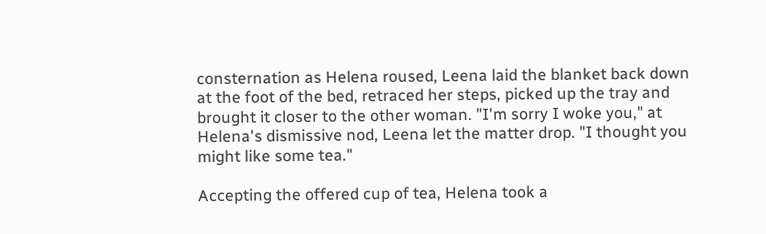consternation as Helena roused, Leena laid the blanket back down at the foot of the bed, retraced her steps, picked up the tray and brought it closer to the other woman. "I'm sorry I woke you," at Helena's dismissive nod, Leena let the matter drop. "I thought you might like some tea."

Accepting the offered cup of tea, Helena took a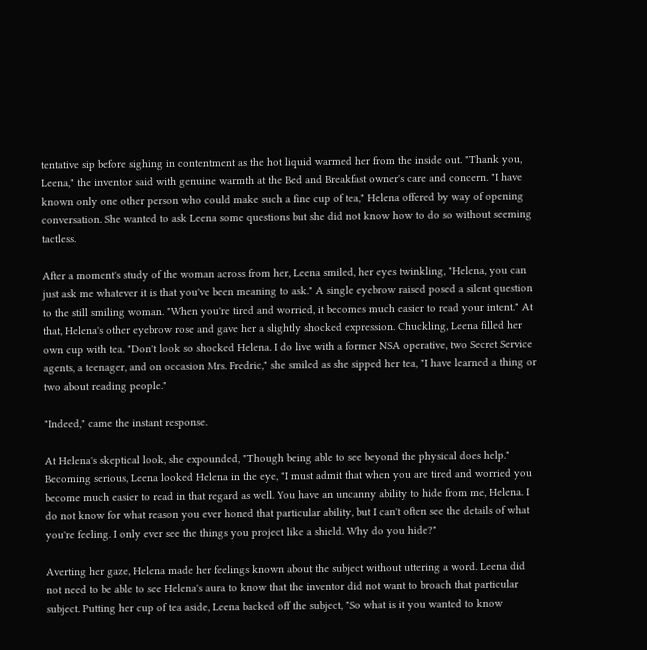tentative sip before sighing in contentment as the hot liquid warmed her from the inside out. "Thank you, Leena," the inventor said with genuine warmth at the Bed and Breakfast owner's care and concern. "I have known only one other person who could make such a fine cup of tea," Helena offered by way of opening conversation. She wanted to ask Leena some questions but she did not know how to do so without seeming tactless.

After a moment's study of the woman across from her, Leena smiled, her eyes twinkling, "Helena, you can just ask me whatever it is that you've been meaning to ask." A single eyebrow raised posed a silent question to the still smiling woman. "When you're tired and worried, it becomes much easier to read your intent." At that, Helena's other eyebrow rose and gave her a slightly shocked expression. Chuckling, Leena filled her own cup with tea. "Don't look so shocked Helena. I do live with a former NSA operative, two Secret Service agents, a teenager, and on occasion Mrs. Fredric," she smiled as she sipped her tea, "I have learned a thing or two about reading people."

"Indeed," came the instant response.

At Helena's skeptical look, she expounded, "Though being able to see beyond the physical does help." Becoming serious, Leena looked Helena in the eye, "I must admit that when you are tired and worried you become much easier to read in that regard as well. You have an uncanny ability to hide from me, Helena. I do not know for what reason you ever honed that particular ability, but I can't often see the details of what you're feeling. I only ever see the things you project like a shield. Why do you hide?"

Averting her gaze, Helena made her feelings known about the subject without uttering a word. Leena did not need to be able to see Helena's aura to know that the inventor did not want to broach that particular subject. Putting her cup of tea aside, Leena backed off the subject, "So what is it you wanted to know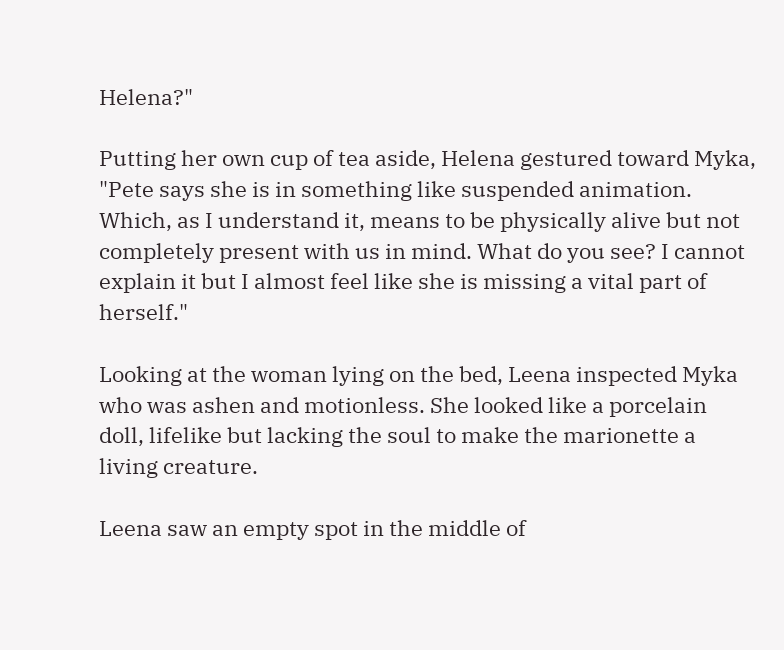Helena?"

Putting her own cup of tea aside, Helena gestured toward Myka, "Pete says she is in something like suspended animation. Which, as I understand it, means to be physically alive but not completely present with us in mind. What do you see? I cannot explain it but I almost feel like she is missing a vital part of herself."

Looking at the woman lying on the bed, Leena inspected Myka who was ashen and motionless. She looked like a porcelain doll, lifelike but lacking the soul to make the marionette a living creature.

Leena saw an empty spot in the middle of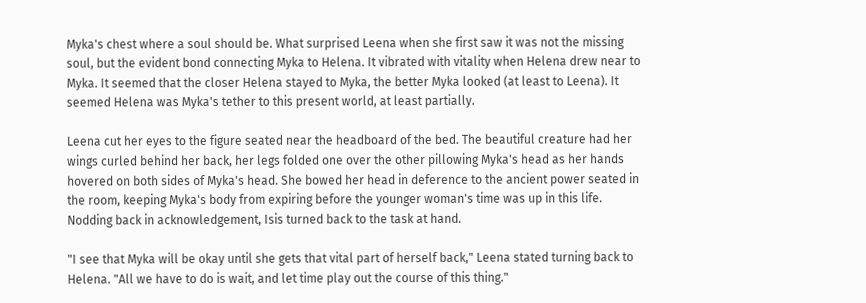Myka's chest where a soul should be. What surprised Leena when she first saw it was not the missing soul, but the evident bond connecting Myka to Helena. It vibrated with vitality when Helena drew near to Myka. It seemed that the closer Helena stayed to Myka, the better Myka looked (at least to Leena). It seemed Helena was Myka's tether to this present world, at least partially.

Leena cut her eyes to the figure seated near the headboard of the bed. The beautiful creature had her wings curled behind her back, her legs folded one over the other pillowing Myka's head as her hands hovered on both sides of Myka's head. She bowed her head in deference to the ancient power seated in the room, keeping Myka's body from expiring before the younger woman's time was up in this life. Nodding back in acknowledgement, Isis turned back to the task at hand.

"I see that Myka will be okay until she gets that vital part of herself back," Leena stated turning back to Helena. "All we have to do is wait, and let time play out the course of this thing."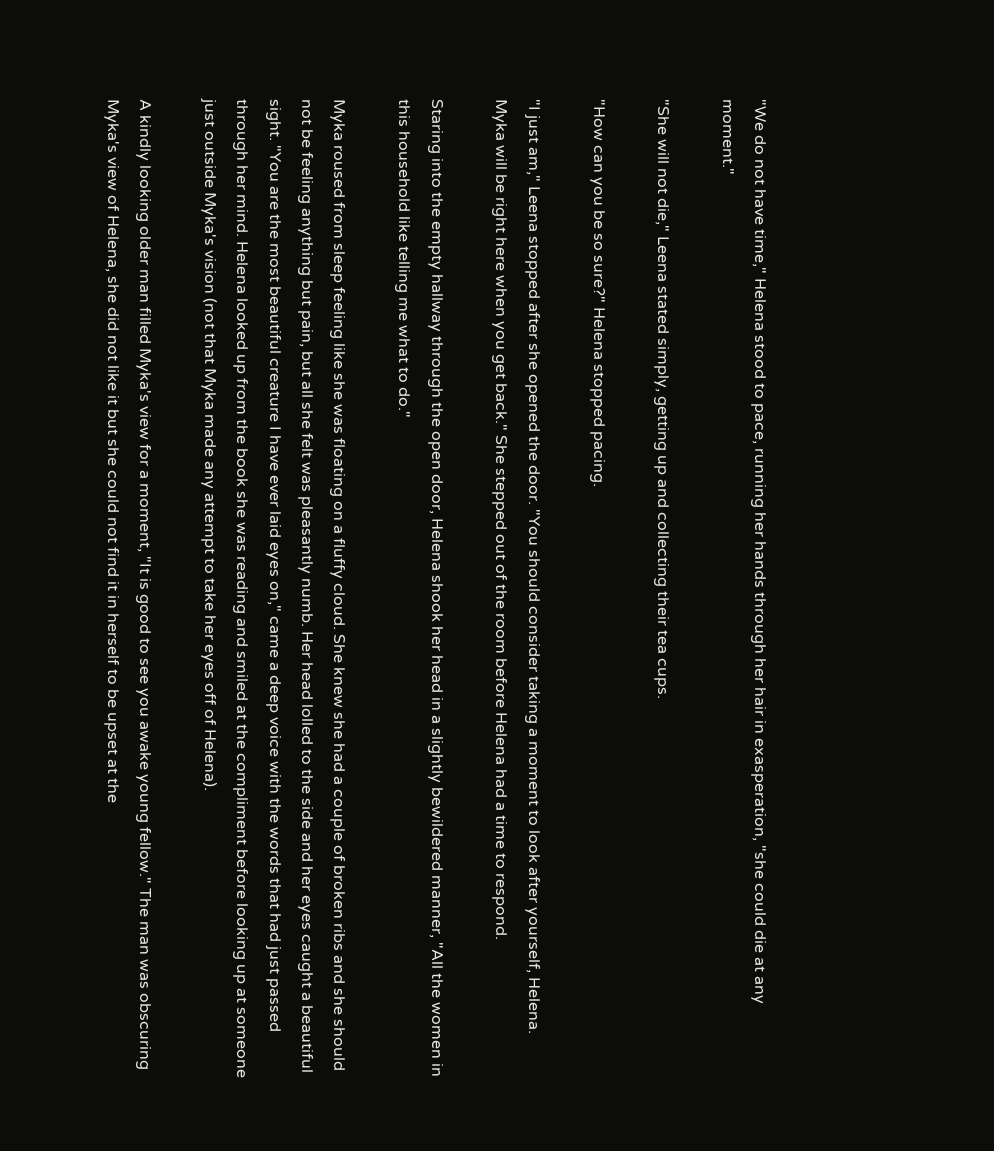"We do not have time," Helena stood to pace, running her hands through her hair in exasperation, "she could die at any moment."

"She will not die," Leena stated simply, getting up and collecting their tea cups.

"How can you be so sure?" Helena stopped pacing.

"I just am," Leena stopped after she opened the door. "You should consider taking a moment to look after yourself, Helena. Myka will be right here when you get back." She stepped out of the room before Helena had a time to respond.

Staring into the empty hallway through the open door, Helena shook her head in a slightly bewildered manner, "All the women in this household like telling me what to do."

Myka roused from sleep feeling like she was floating on a fluffy cloud. She knew she had a couple of broken ribs and she should not be feeling anything but pain, but all she felt was pleasantly numb. Her head lolled to the side and her eyes caught a beautiful sight. "You are the most beautiful creature I have ever laid eyes on," came a deep voice with the words that had just passed through her mind. Helena looked up from the book she was reading and smiled at the compliment before looking up at someone just outside Myka's vision (not that Myka made any attempt to take her eyes off of Helena).

A kindly looking older man filled Myka's view for a moment, "It is good to see you awake young fellow." The man was obscuring Myka's view of Helena, she did not like it but she could not find it in herself to be upset at the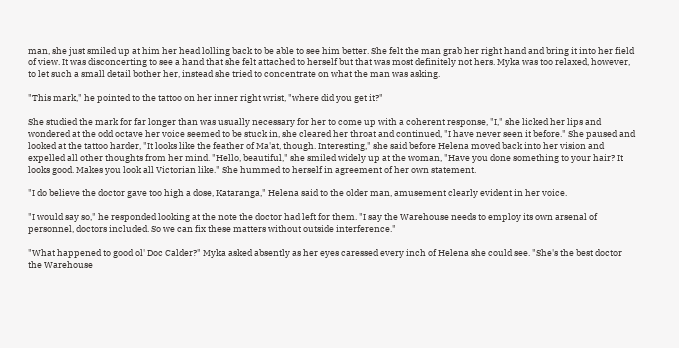man, she just smiled up at him her head lolling back to be able to see him better. She felt the man grab her right hand and bring it into her field of view. It was disconcerting to see a hand that she felt attached to herself but that was most definitely not hers. Myka was too relaxed, however, to let such a small detail bother her, instead she tried to concentrate on what the man was asking.

"This mark," he pointed to the tattoo on her inner right wrist, "where did you get it?"

She studied the mark for far longer than was usually necessary for her to come up with a coherent response, "I," she licked her lips and wondered at the odd octave her voice seemed to be stuck in, she cleared her throat and continued, "I have never seen it before." She paused and looked at the tattoo harder, "It looks like the feather of Ma'at, though. Interesting," she said before Helena moved back into her vision and expelled all other thoughts from her mind. "Hello, beautiful," she smiled widely up at the woman, "Have you done something to your hair? It looks good. Makes you look all Victorian like." She hummed to herself in agreement of her own statement.

"I do believe the doctor gave too high a dose, Kataranga," Helena said to the older man, amusement clearly evident in her voice.

"I would say so," he responded looking at the note the doctor had left for them. "I say the Warehouse needs to employ its own arsenal of personnel, doctors included. So we can fix these matters without outside interference."

"What happened to good ol' Doc Calder?" Myka asked absently as her eyes caressed every inch of Helena she could see. "She's the best doctor the Warehouse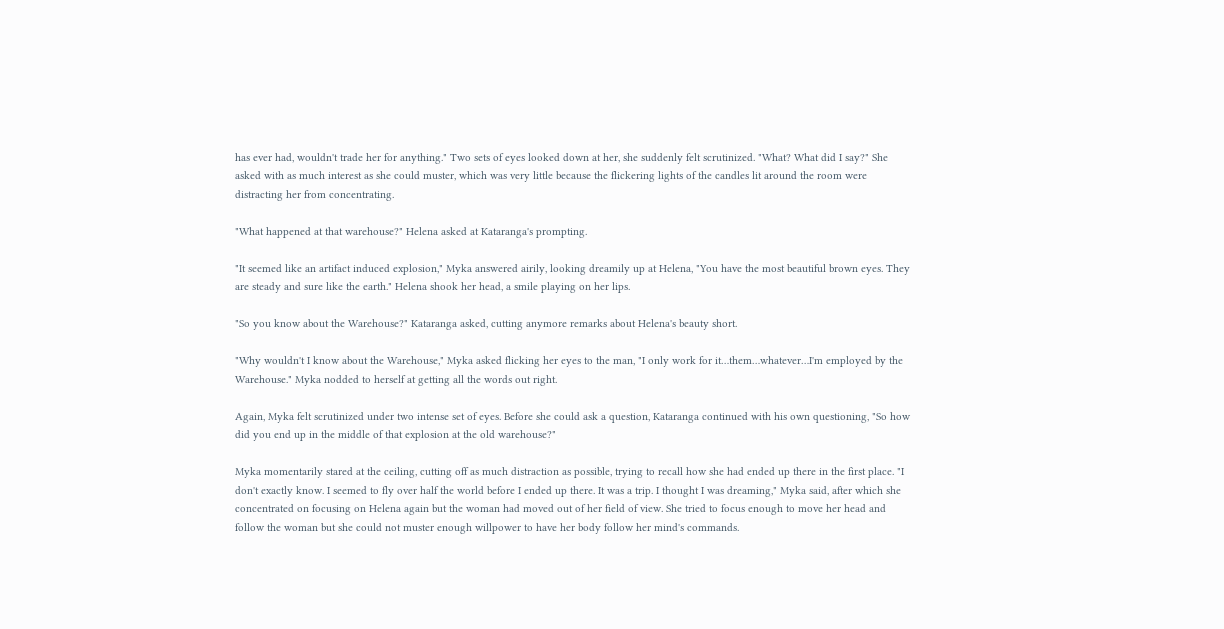has ever had, wouldn't trade her for anything." Two sets of eyes looked down at her, she suddenly felt scrutinized. "What? What did I say?" She asked with as much interest as she could muster, which was very little because the flickering lights of the candles lit around the room were distracting her from concentrating.

"What happened at that warehouse?" Helena asked at Kataranga's prompting.

"It seemed like an artifact induced explosion," Myka answered airily, looking dreamily up at Helena, "You have the most beautiful brown eyes. They are steady and sure like the earth." Helena shook her head, a smile playing on her lips.

"So you know about the Warehouse?" Kataranga asked, cutting anymore remarks about Helena's beauty short.

"Why wouldn't I know about the Warehouse," Myka asked flicking her eyes to the man, "I only work for it…them…whatever…I'm employed by the Warehouse." Myka nodded to herself at getting all the words out right.

Again, Myka felt scrutinized under two intense set of eyes. Before she could ask a question, Kataranga continued with his own questioning, "So how did you end up in the middle of that explosion at the old warehouse?"

Myka momentarily stared at the ceiling, cutting off as much distraction as possible, trying to recall how she had ended up there in the first place. "I don't exactly know. I seemed to fly over half the world before I ended up there. It was a trip. I thought I was dreaming," Myka said, after which she concentrated on focusing on Helena again but the woman had moved out of her field of view. She tried to focus enough to move her head and follow the woman but she could not muster enough willpower to have her body follow her mind's commands.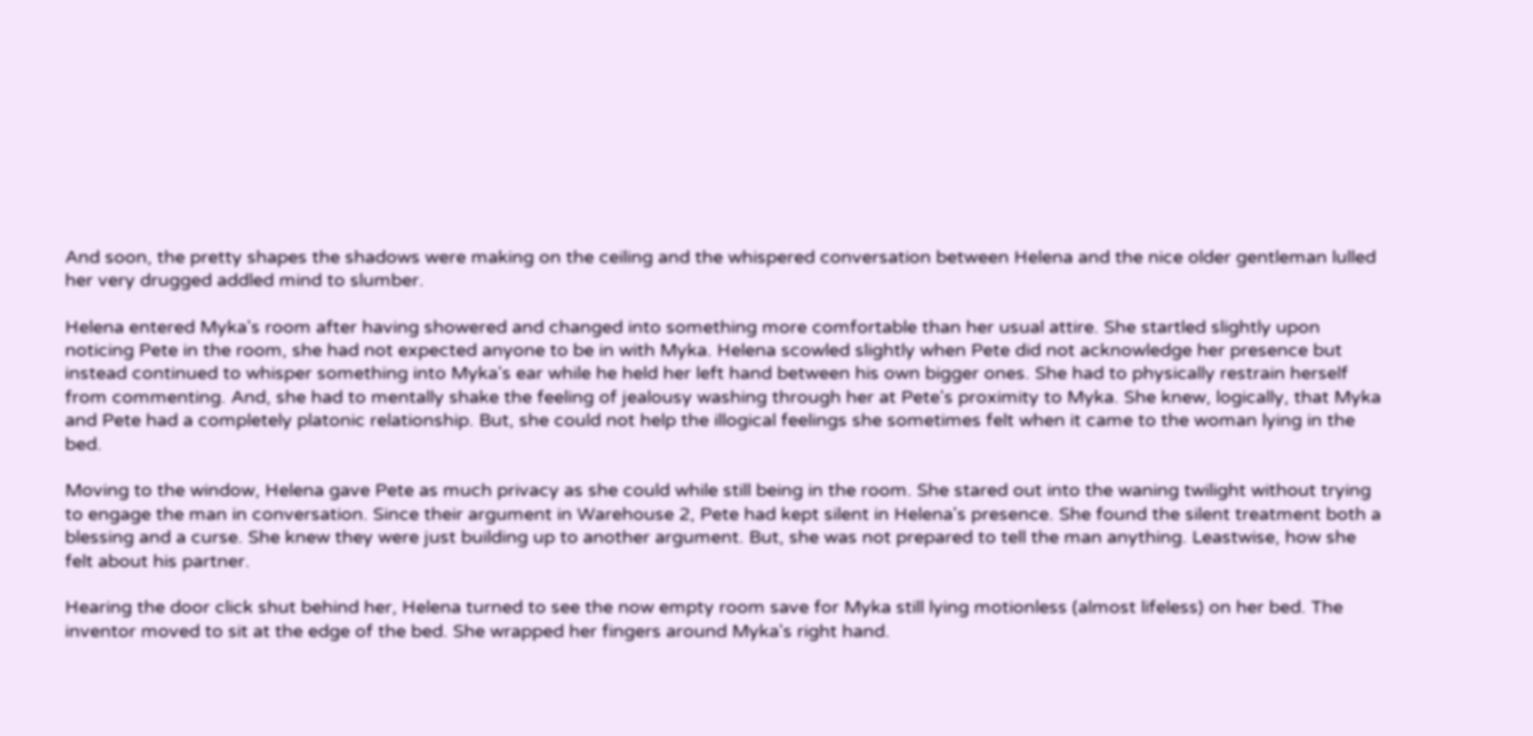And soon, the pretty shapes the shadows were making on the ceiling and the whispered conversation between Helena and the nice older gentleman lulled her very drugged addled mind to slumber.

Helena entered Myka's room after having showered and changed into something more comfortable than her usual attire. She startled slightly upon noticing Pete in the room, she had not expected anyone to be in with Myka. Helena scowled slightly when Pete did not acknowledge her presence but instead continued to whisper something into Myka's ear while he held her left hand between his own bigger ones. She had to physically restrain herself from commenting. And, she had to mentally shake the feeling of jealousy washing through her at Pete's proximity to Myka. She knew, logically, that Myka and Pete had a completely platonic relationship. But, she could not help the illogical feelings she sometimes felt when it came to the woman lying in the bed.

Moving to the window, Helena gave Pete as much privacy as she could while still being in the room. She stared out into the waning twilight without trying to engage the man in conversation. Since their argument in Warehouse 2, Pete had kept silent in Helena's presence. She found the silent treatment both a blessing and a curse. She knew they were just building up to another argument. But, she was not prepared to tell the man anything. Leastwise, how she felt about his partner.

Hearing the door click shut behind her, Helena turned to see the now empty room save for Myka still lying motionless (almost lifeless) on her bed. The inventor moved to sit at the edge of the bed. She wrapped her fingers around Myka's right hand.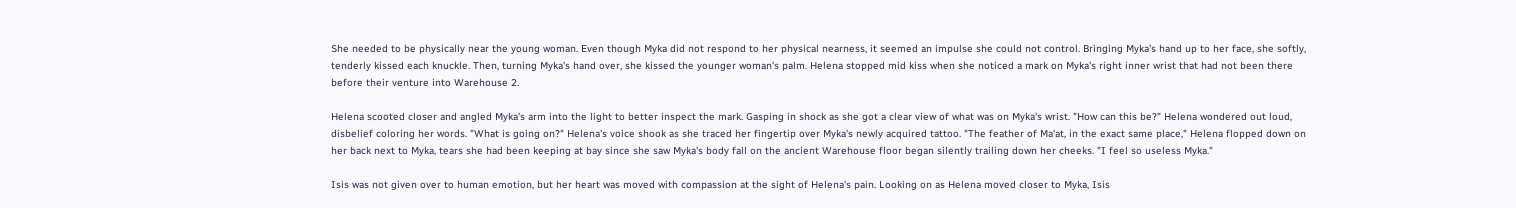She needed to be physically near the young woman. Even though Myka did not respond to her physical nearness, it seemed an impulse she could not control. Bringing Myka's hand up to her face, she softly, tenderly kissed each knuckle. Then, turning Myka's hand over, she kissed the younger woman's palm. Helena stopped mid kiss when she noticed a mark on Myka's right inner wrist that had not been there before their venture into Warehouse 2.

Helena scooted closer and angled Myka's arm into the light to better inspect the mark. Gasping in shock as she got a clear view of what was on Myka's wrist. "How can this be?" Helena wondered out loud, disbelief coloring her words. "What is going on?" Helena's voice shook as she traced her fingertip over Myka's newly acquired tattoo. "The feather of Ma'at, in the exact same place," Helena flopped down on her back next to Myka, tears she had been keeping at bay since she saw Myka's body fall on the ancient Warehouse floor began silently trailing down her cheeks. "I feel so useless Myka."

Isis was not given over to human emotion, but her heart was moved with compassion at the sight of Helena's pain. Looking on as Helena moved closer to Myka, Isis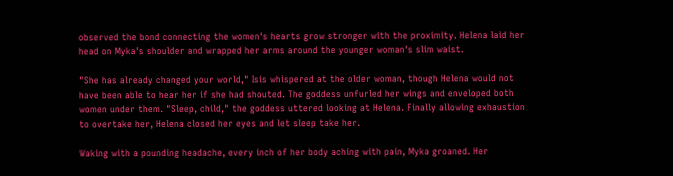observed the bond connecting the women's hearts grow stronger with the proximity. Helena laid her head on Myka's shoulder and wrapped her arms around the younger woman's slim waist.

"She has already changed your world," Isis whispered at the older woman, though Helena would not have been able to hear her if she had shouted. The goddess unfurled her wings and enveloped both women under them. "Sleep, child," the goddess uttered looking at Helena. Finally allowing exhaustion to overtake her, Helena closed her eyes and let sleep take her.

Waking with a pounding headache, every inch of her body aching with pain, Myka groaned. Her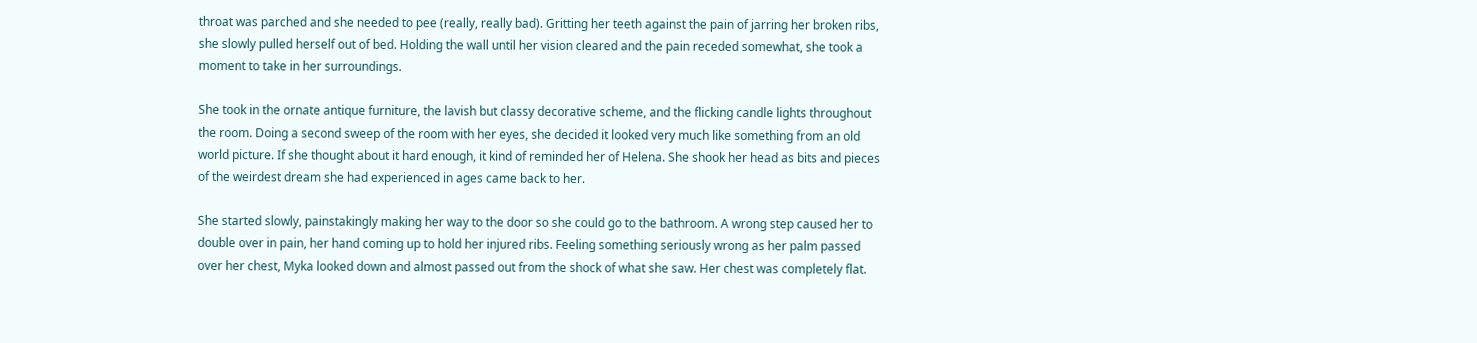throat was parched and she needed to pee (really, really bad). Gritting her teeth against the pain of jarring her broken ribs, she slowly pulled herself out of bed. Holding the wall until her vision cleared and the pain receded somewhat, she took a moment to take in her surroundings.

She took in the ornate antique furniture, the lavish but classy decorative scheme, and the flicking candle lights throughout the room. Doing a second sweep of the room with her eyes, she decided it looked very much like something from an old world picture. If she thought about it hard enough, it kind of reminded her of Helena. She shook her head as bits and pieces of the weirdest dream she had experienced in ages came back to her.

She started slowly, painstakingly making her way to the door so she could go to the bathroom. A wrong step caused her to double over in pain, her hand coming up to hold her injured ribs. Feeling something seriously wrong as her palm passed over her chest, Myka looked down and almost passed out from the shock of what she saw. Her chest was completely flat.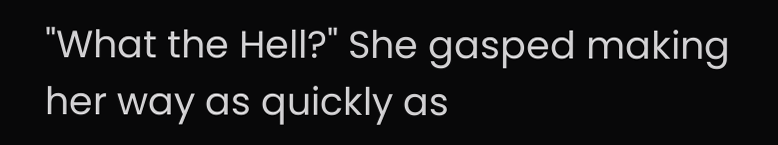"What the Hell?" She gasped making her way as quickly as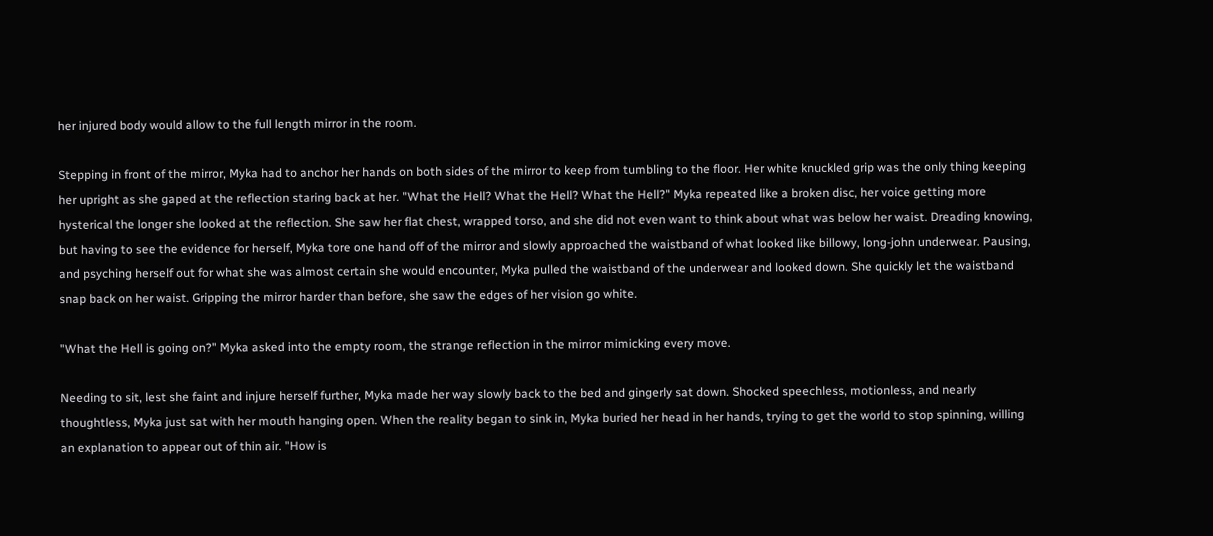her injured body would allow to the full length mirror in the room.

Stepping in front of the mirror, Myka had to anchor her hands on both sides of the mirror to keep from tumbling to the floor. Her white knuckled grip was the only thing keeping her upright as she gaped at the reflection staring back at her. "What the Hell? What the Hell? What the Hell?" Myka repeated like a broken disc, her voice getting more hysterical the longer she looked at the reflection. She saw her flat chest, wrapped torso, and she did not even want to think about what was below her waist. Dreading knowing, but having to see the evidence for herself, Myka tore one hand off of the mirror and slowly approached the waistband of what looked like billowy, long-john underwear. Pausing, and psyching herself out for what she was almost certain she would encounter, Myka pulled the waistband of the underwear and looked down. She quickly let the waistband snap back on her waist. Gripping the mirror harder than before, she saw the edges of her vision go white.

"What the Hell is going on?" Myka asked into the empty room, the strange reflection in the mirror mimicking every move.

Needing to sit, lest she faint and injure herself further, Myka made her way slowly back to the bed and gingerly sat down. Shocked speechless, motionless, and nearly thoughtless, Myka just sat with her mouth hanging open. When the reality began to sink in, Myka buried her head in her hands, trying to get the world to stop spinning, willing an explanation to appear out of thin air. "How is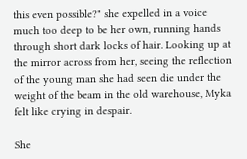this even possible?" she expelled in a voice much too deep to be her own, running hands through short dark locks of hair. Looking up at the mirror across from her, seeing the reflection of the young man she had seen die under the weight of the beam in the old warehouse, Myka felt like crying in despair.

She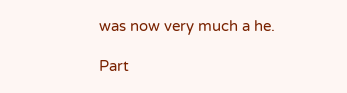was now very much a he.

Part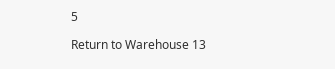5

Return to Warehouse 13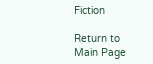Fiction

Return to Main Page